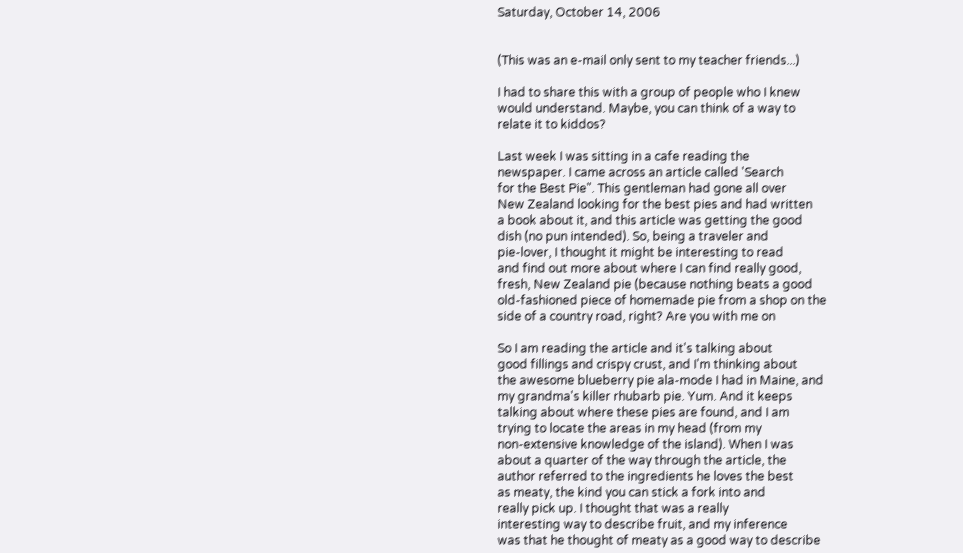Saturday, October 14, 2006


(This was an e-mail only sent to my teacher friends...)

I had to share this with a group of people who I knew
would understand. Maybe, you can think of a way to
relate it to kiddos?

Last week I was sitting in a cafe reading the
newspaper. I came across an article called 'Search
for the Best Pie". This gentleman had gone all over
New Zealand looking for the best pies and had written
a book about it, and this article was getting the good
dish (no pun intended). So, being a traveler and
pie-lover, I thought it might be interesting to read
and find out more about where I can find really good,
fresh, New Zealand pie (because nothing beats a good
old-fashioned piece of homemade pie from a shop on the
side of a country road, right? Are you with me on

So I am reading the article and it's talking about
good fillings and crispy crust, and I'm thinking about
the awesome blueberry pie ala-mode I had in Maine, and
my grandma's killer rhubarb pie. Yum. And it keeps
talking about where these pies are found, and I am
trying to locate the areas in my head (from my
non-extensive knowledge of the island). When I was
about a quarter of the way through the article, the
author referred to the ingredients he loves the best
as meaty, the kind you can stick a fork into and
really pick up. I thought that was a really
interesting way to describe fruit, and my inference
was that he thought of meaty as a good way to describe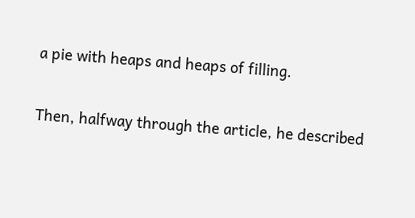a pie with heaps and heaps of filling.

Then, halfway through the article, he described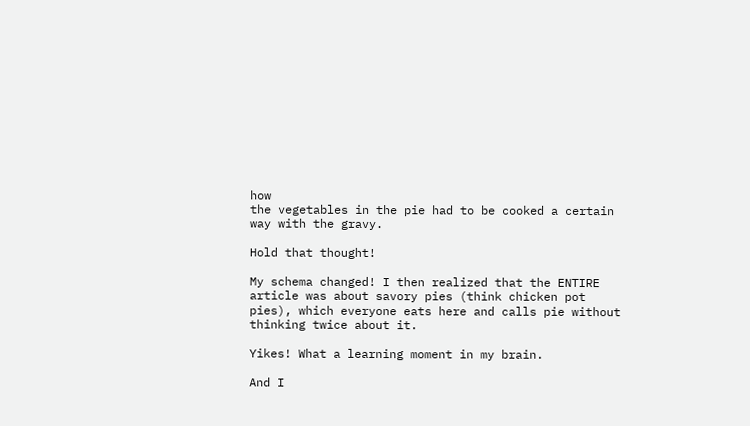how
the vegetables in the pie had to be cooked a certain
way with the gravy.

Hold that thought!

My schema changed! I then realized that the ENTIRE
article was about savory pies (think chicken pot
pies), which everyone eats here and calls pie without
thinking twice about it.

Yikes! What a learning moment in my brain.

And I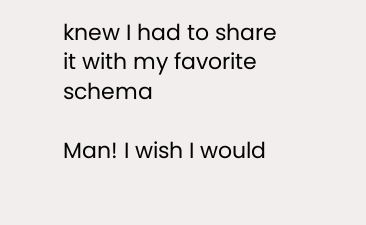knew I had to share it with my favorite schema

Man! I wish I would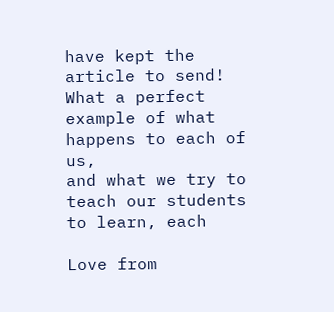have kept the article to send!
What a perfect example of what happens to each of us,
and what we try to teach our students to learn, each

Love from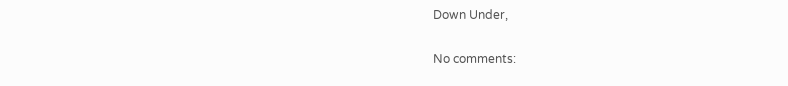Down Under,

No comments: